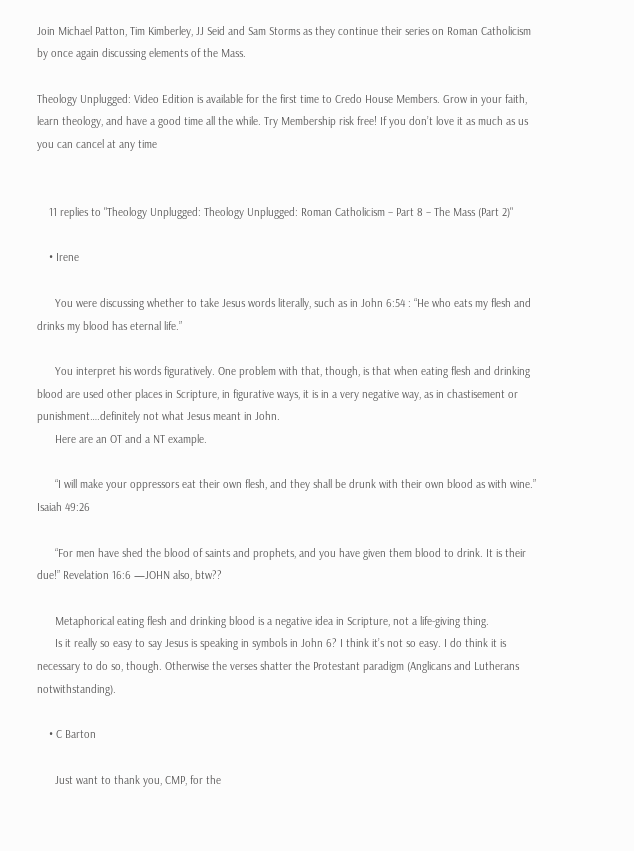Join Michael Patton, Tim Kimberley, JJ Seid and Sam Storms as they continue their series on Roman Catholicism by once again discussing elements of the Mass.

Theology Unplugged: Video Edition is available for the first time to Credo House Members. Grow in your faith, learn theology, and have a good time all the while. Try Membership risk free! If you don’t love it as much as us you can cancel at any time


    11 replies to "Theology Unplugged: Theology Unplugged: Roman Catholicism – Part 8 – The Mass (Part 2)"

    • Irene

      You were discussing whether to take Jesus words literally, such as in John 6:54 : “He who eats my flesh and drinks my blood has eternal life.”

      You interpret his words figuratively. One problem with that, though, is that when eating flesh and drinking blood are used other places in Scripture, in figurative ways, it is in a very negative way, as in chastisement or punishment….definitely not what Jesus meant in John.
      Here are an OT and a NT example.

      “I will make your oppressors eat their own flesh, and they shall be drunk with their own blood as with wine.” Isaiah 49:26

      “For men have shed the blood of saints and prophets, and you have given them blood to drink. It is their due!” Revelation 16:6 —JOHN also, btw??

      Metaphorical eating flesh and drinking blood is a negative idea in Scripture, not a life-giving thing.
      Is it really so easy to say Jesus is speaking in symbols in John 6? I think it’s not so easy. I do think it is necessary to do so, though. Otherwise the verses shatter the Protestant paradigm (Anglicans and Lutherans notwithstanding).

    • C Barton

      Just want to thank you, CMP, for the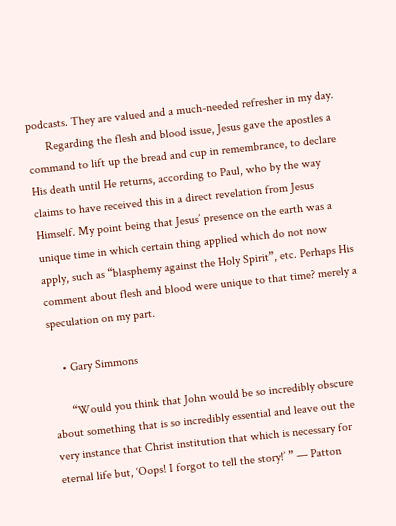podcasts. They are valued and a much-needed refresher in my day.
      Regarding the flesh and blood issue, Jesus gave the apostles a command to lift up the bread and cup in remembrance, to declare His death until He returns, according to Paul, who by the way claims to have received this in a direct revelation from Jesus Himself. My point being that Jesus’ presence on the earth was a unique time in which certain thing applied which do not now apply, such as “blasphemy against the Holy Spirit”, etc. Perhaps His comment about flesh and blood were unique to that time? merely a speculation on my part.

    • Gary Simmons

      “Would you think that John would be so incredibly obscure about something that is so incredibly essential and leave out the very instance that Christ institution that which is necessary for eternal life but, ‘Oops! I forgot to tell the story!’ ” — Patton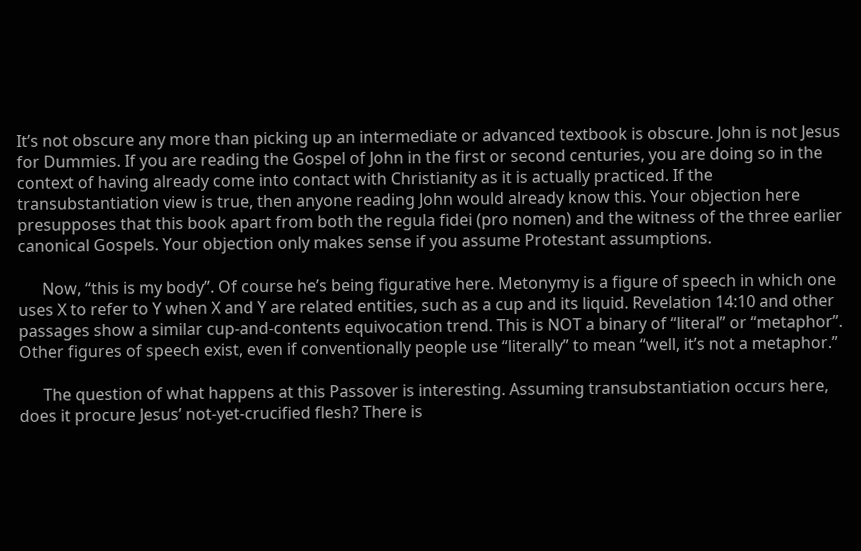It’s not obscure any more than picking up an intermediate or advanced textbook is obscure. John is not Jesus for Dummies. If you are reading the Gospel of John in the first or second centuries, you are doing so in the context of having already come into contact with Christianity as it is actually practiced. If the transubstantiation view is true, then anyone reading John would already know this. Your objection here presupposes that this book apart from both the regula fidei (pro nomen) and the witness of the three earlier canonical Gospels. Your objection only makes sense if you assume Protestant assumptions.

      Now, “this is my body”. Of course he’s being figurative here. Metonymy is a figure of speech in which one uses X to refer to Y when X and Y are related entities, such as a cup and its liquid. Revelation 14:10 and other passages show a similar cup-and-contents equivocation trend. This is NOT a binary of “literal” or “metaphor”. Other figures of speech exist, even if conventionally people use “literally” to mean “well, it’s not a metaphor.”

      The question of what happens at this Passover is interesting. Assuming transubstantiation occurs here, does it procure Jesus’ not-yet-crucified flesh? There is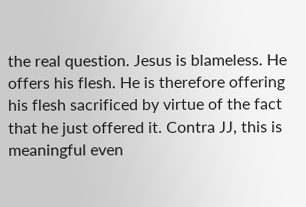the real question. Jesus is blameless. He offers his flesh. He is therefore offering his flesh sacrificed by virtue of the fact that he just offered it. Contra JJ, this is meaningful even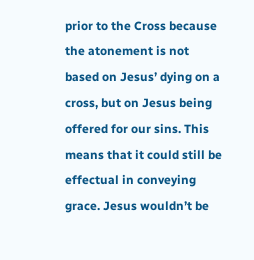prior to the Cross because the atonement is not based on Jesus’ dying on a cross, but on Jesus being offered for our sins. This means that it could still be effectual in conveying grace. Jesus wouldn’t be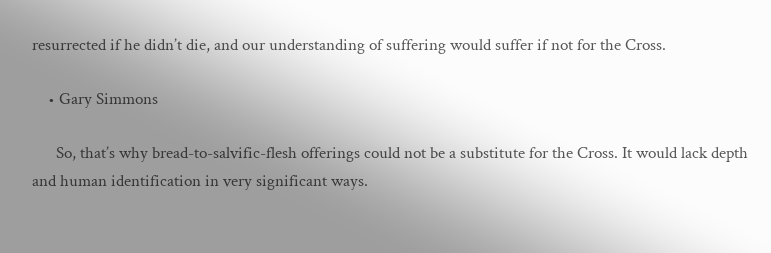resurrected if he didn’t die, and our understanding of suffering would suffer if not for the Cross.

    • Gary Simmons

      So, that’s why bread-to-salvific-flesh offerings could not be a substitute for the Cross. It would lack depth and human identification in very significant ways.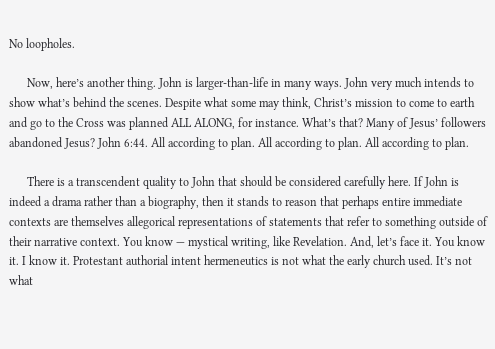No loopholes.

      Now, here’s another thing. John is larger-than-life in many ways. John very much intends to show what’s behind the scenes. Despite what some may think, Christ’s mission to come to earth and go to the Cross was planned ALL ALONG, for instance. What’s that? Many of Jesus’ followers abandoned Jesus? John 6:44. All according to plan. All according to plan. All according to plan.

      There is a transcendent quality to John that should be considered carefully here. If John is indeed a drama rather than a biography, then it stands to reason that perhaps entire immediate contexts are themselves allegorical representations of statements that refer to something outside of their narrative context. You know — mystical writing, like Revelation. And, let’s face it. You know it. I know it. Protestant authorial intent hermeneutics is not what the early church used. It’s not what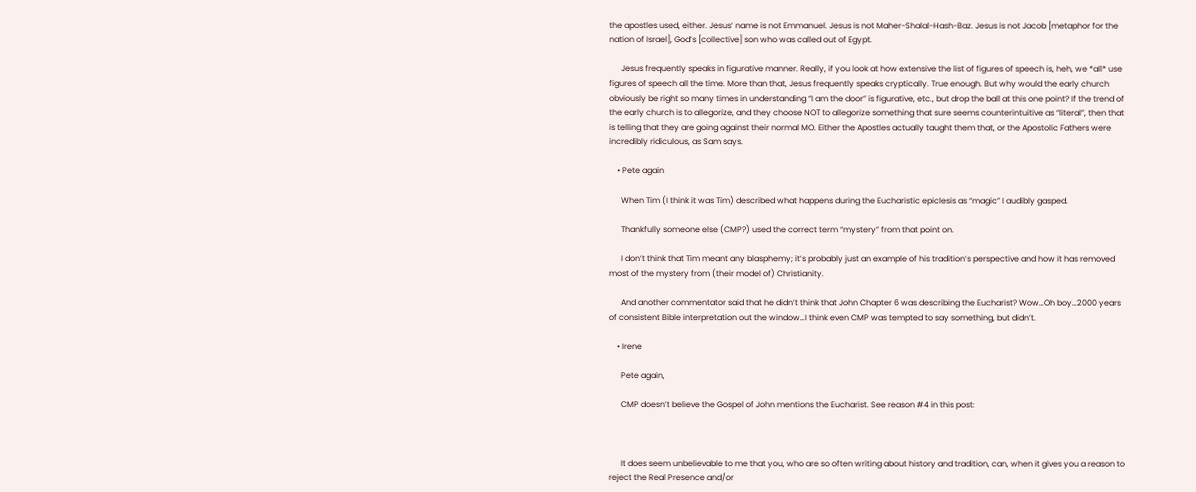the apostles used, either. Jesus’ name is not Emmanuel. Jesus is not Maher-Shalal-Hash-Baz. Jesus is not Jacob [metaphor for the nation of Israel], God’s [collective] son who was called out of Egypt.

      Jesus frequently speaks in figurative manner. Really, if you look at how extensive the list of figures of speech is, heh, we *all* use figures of speech all the time. More than that, Jesus frequently speaks cryptically. True enough. But why would the early church obviously be right so many times in understanding “I am the door” is figurative, etc., but drop the ball at this one point? If the trend of the early church is to allegorize, and they choose NOT to allegorize something that sure seems counterintuitive as “literal”, then that is telling that they are going against their normal MO. Either the Apostles actually taught them that, or the Apostolic Fathers were incredibly ridiculous, as Sam says.

    • Pete again

      When Tim (I think it was Tim) described what happens during the Eucharistic epiclesis as “magic” I audibly gasped.

      Thankfully someone else (CMP?) used the correct term “mystery” from that point on.

      I don’t think that Tim meant any blasphemy; it’s probably just an example of his tradition’s perspective and how it has removed most of the mystery from (their model of) Christianity.

      And another commentator said that he didn’t think that John Chapter 6 was describing the Eucharist? Wow…Oh boy…2000 years of consistent Bible interpretation out the window…I think even CMP was tempted to say something, but didn’t.

    • Irene

      Pete again,

      CMP doesn’t believe the Gospel of John mentions the Eucharist. See reason #4 in this post:



      It does seem unbelievable to me that you, who are so often writing about history and tradition, can, when it gives you a reason to reject the Real Presence and/or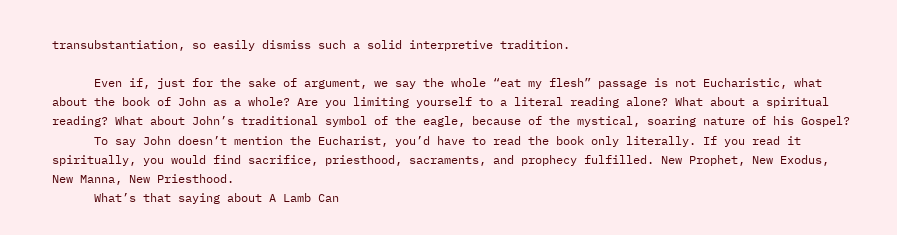transubstantiation, so easily dismiss such a solid interpretive tradition.

      Even if, just for the sake of argument, we say the whole “eat my flesh” passage is not Eucharistic, what about the book of John as a whole? Are you limiting yourself to a literal reading alone? What about a spiritual reading? What about John’s traditional symbol of the eagle, because of the mystical, soaring nature of his Gospel?
      To say John doesn’t mention the Eucharist, you’d have to read the book only literally. If you read it spiritually, you would find sacrifice, priesthood, sacraments, and prophecy fulfilled. New Prophet, New Exodus, New Manna, New Priesthood.
      What’s that saying about A Lamb Can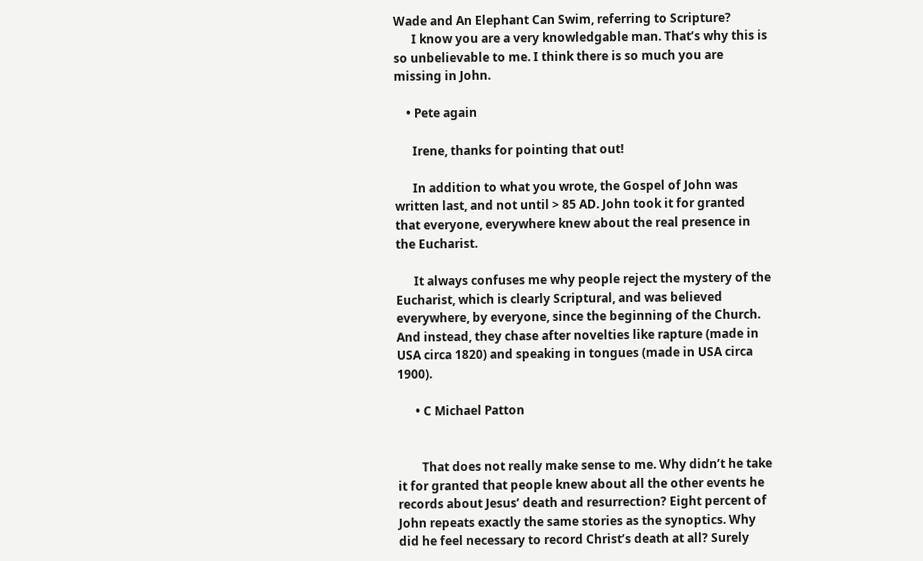Wade and An Elephant Can Swim, referring to Scripture?
      I know you are a very knowledgable man. That’s why this is so unbelievable to me. I think there is so much you are missing in John.

    • Pete again

      Irene, thanks for pointing that out!

      In addition to what you wrote, the Gospel of John was written last, and not until > 85 AD. John took it for granted that everyone, everywhere knew about the real presence in the Eucharist.

      It always confuses me why people reject the mystery of the Eucharist, which is clearly Scriptural, and was believed everywhere, by everyone, since the beginning of the Church. And instead, they chase after novelties like rapture (made in USA circa 1820) and speaking in tongues (made in USA circa 1900).

      • C Michael Patton


        That does not really make sense to me. Why didn’t he take it for granted that people knew about all the other events he records about Jesus’ death and resurrection? Eight percent of John repeats exactly the same stories as the synoptics. Why did he feel necessary to record Christ’s death at all? Surely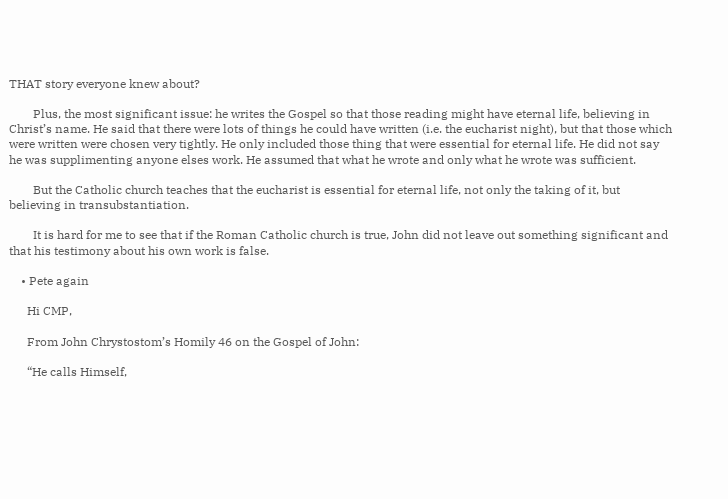THAT story everyone knew about?

        Plus, the most significant issue: he writes the Gospel so that those reading might have eternal life, believing in Christ’s name. He said that there were lots of things he could have written (i.e. the eucharist night), but that those which were written were chosen very tightly. He only included those thing that were essential for eternal life. He did not say he was supplimenting anyone elses work. He assumed that what he wrote and only what he wrote was sufficient.

        But the Catholic church teaches that the eucharist is essential for eternal life, not only the taking of it, but believing in transubstantiation.

        It is hard for me to see that if the Roman Catholic church is true, John did not leave out something significant and that his testimony about his own work is false.

    • Pete again

      Hi CMP,

      From John Chrystostom’s Homily 46 on the Gospel of John:

      “He calls Himself,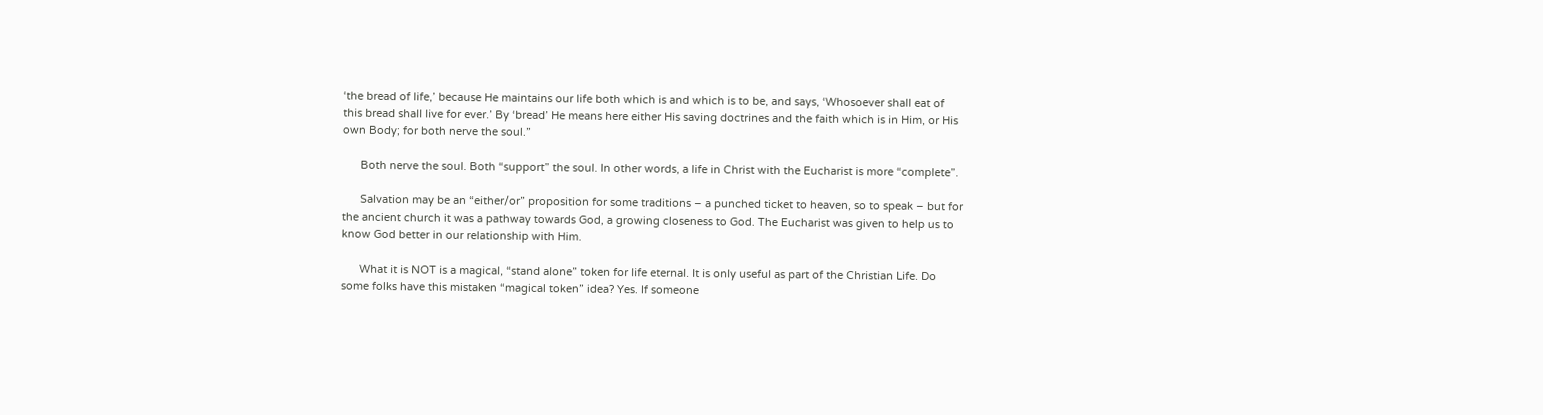‘the bread of life,’ because He maintains our life both which is and which is to be, and says, ‘Whosoever shall eat of this bread shall live for ever.’ By ‘bread’ He means here either His saving doctrines and the faith which is in Him, or His own Body; for both nerve the soul.”

      Both nerve the soul. Both “support” the soul. In other words, a life in Christ with the Eucharist is more “complete”.

      Salvation may be an “either/or” proposition for some traditions – a punched ticket to heaven, so to speak – but for the ancient church it was a pathway towards God, a growing closeness to God. The Eucharist was given to help us to know God better in our relationship with Him.

      What it is NOT is a magical, “stand alone” token for life eternal. It is only useful as part of the Christian Life. Do some folks have this mistaken “magical token” idea? Yes. If someone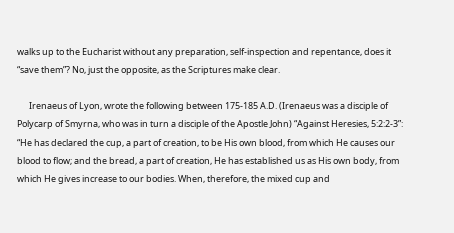walks up to the Eucharist without any preparation, self-inspection and repentance, does it “save them”? No, just the opposite, as the Scriptures make clear.

      Irenaeus of Lyon, wrote the following between 175-185 A.D. (Irenaeus was a disciple of Polycarp of Smyrna, who was in turn a disciple of the Apostle John) “Against Heresies, 5:2:2-3”: “He has declared the cup, a part of creation, to be His own blood, from which He causes our blood to flow; and the bread, a part of creation, He has established us as His own body, from which He gives increase to our bodies. When, therefore, the mixed cup and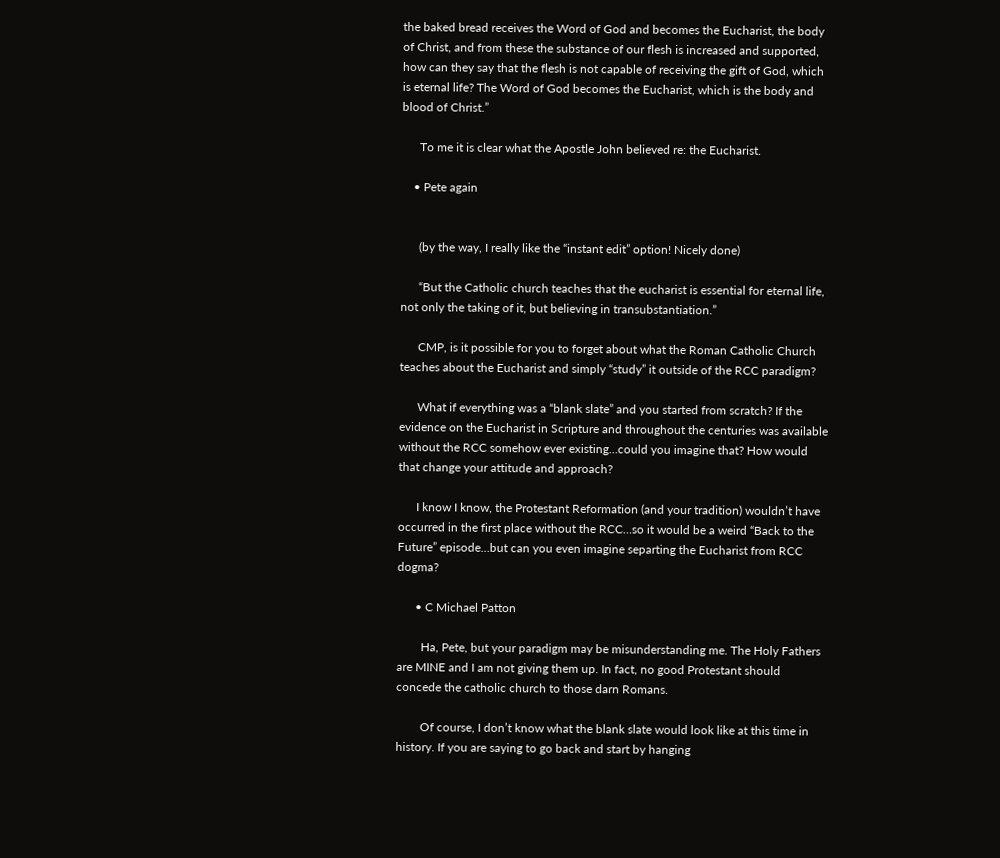the baked bread receives the Word of God and becomes the Eucharist, the body of Christ, and from these the substance of our flesh is increased and supported, how can they say that the flesh is not capable of receiving the gift of God, which is eternal life? The Word of God becomes the Eucharist, which is the body and blood of Christ.”

      To me it is clear what the Apostle John believed re: the Eucharist.

    • Pete again


      (by the way, I really like the “instant edit” option! Nicely done)

      “But the Catholic church teaches that the eucharist is essential for eternal life, not only the taking of it, but believing in transubstantiation.”

      CMP, is it possible for you to forget about what the Roman Catholic Church teaches about the Eucharist and simply “study” it outside of the RCC paradigm?

      What if everything was a “blank slate” and you started from scratch? If the evidence on the Eucharist in Scripture and throughout the centuries was available without the RCC somehow ever existing…could you imagine that? How would that change your attitude and approach?

      I know I know, the Protestant Reformation (and your tradition) wouldn’t have occurred in the first place without the RCC…so it would be a weird “Back to the Future” episode…but can you even imagine separting the Eucharist from RCC dogma?

      • C Michael Patton

        Ha, Pete, but your paradigm may be misunderstanding me. The Holy Fathers are MINE and I am not giving them up. In fact, no good Protestant should concede the catholic church to those darn Romans.

        Of course, I don’t know what the blank slate would look like at this time in history. If you are saying to go back and start by hanging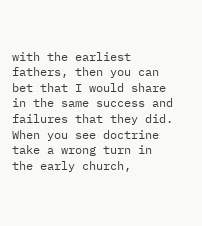with the earliest fathers, then you can bet that I would share in the same success and failures that they did. When you see doctrine take a wrong turn in the early church,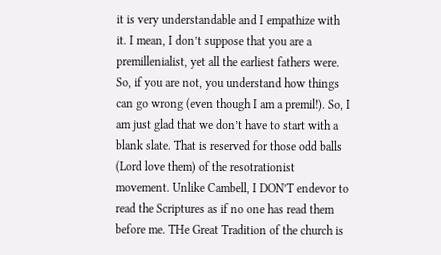it is very understandable and I empathize with it. I mean, I don’t suppose that you are a premillenialist, yet all the earliest fathers were. So, if you are not, you understand how things can go wrong (even though I am a premil!). So, I am just glad that we don’t have to start with a blank slate. That is reserved for those odd balls (Lord love them) of the resotrationist movement. Unlike Cambell, I DON’T endevor to read the Scriptures as if no one has read them before me. THe Great Tradition of the church is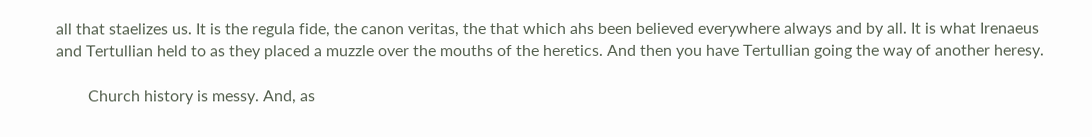all that staelizes us. It is the regula fide, the canon veritas, the that which ahs been believed everywhere always and by all. It is what Irenaeus and Tertullian held to as they placed a muzzle over the mouths of the heretics. And then you have Tertullian going the way of another heresy.

        Church history is messy. And, as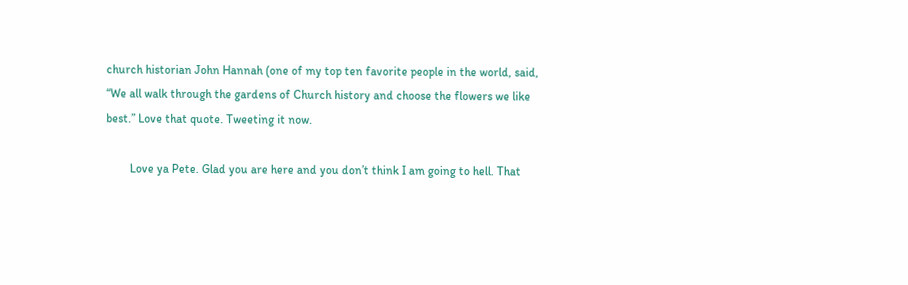church historian John Hannah (one of my top ten favorite people in the world, said, “We all walk through the gardens of Church history and choose the flowers we like best.” Love that quote. Tweeting it now.

        Love ya Pete. Glad you are here and you don’t think I am going to hell. That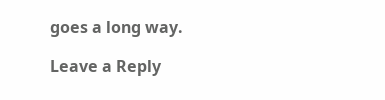goes a long way.

Leave a Reply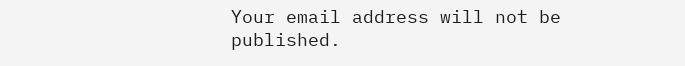Your email address will not be published.